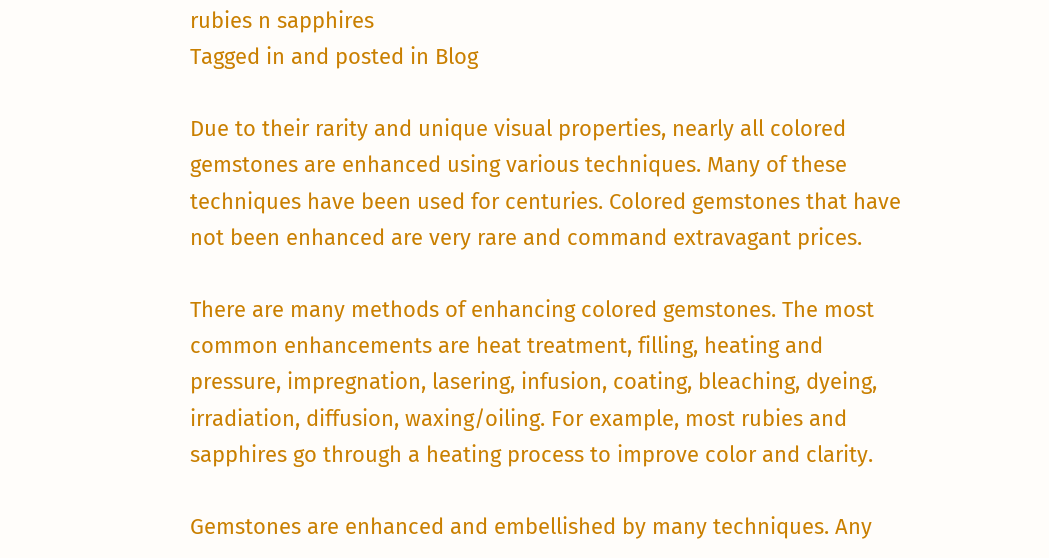rubies n sapphires
Tagged in and posted in Blog

Due to their rarity and unique visual properties, nearly all colored gemstones are enhanced using various techniques. Many of these techniques have been used for centuries. Colored gemstones that have not been enhanced are very rare and command extravagant prices.

There are many methods of enhancing colored gemstones. The most common enhancements are heat treatment, filling, heating and pressure, impregnation, lasering, infusion, coating, bleaching, dyeing, irradiation, diffusion, waxing/oiling. For example, most rubies and sapphires go through a heating process to improve color and clarity.

Gemstones are enhanced and embellished by many techniques. Any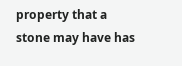property that a stone may have has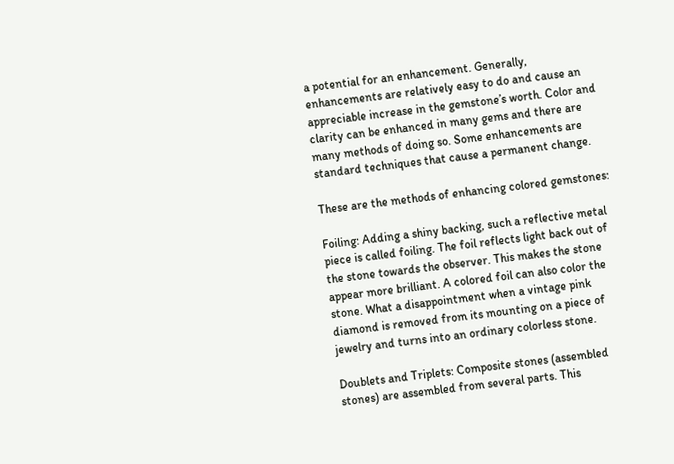a potential for an enhancement. Generally, enhancements are relatively easy to do and cause an appreciable increase in the gemstone’s worth. Color and clarity can be enhanced in many gems and there are many methods of doing so. Some enhancements are standard techniques that cause a permanent change.

These are the methods of enhancing colored gemstones:

Foiling: Adding a shiny backing, such a reflective metal piece is called foiling. The foil reflects light back out of the stone towards the observer. This makes the stone appear more brilliant. A colored foil can also color the stone. What a disappointment when a vintage pink diamond is removed from its mounting on a piece of jewelry and turns into an ordinary colorless stone.

Doublets and Triplets: Composite stones (assembled stones) are assembled from several parts. This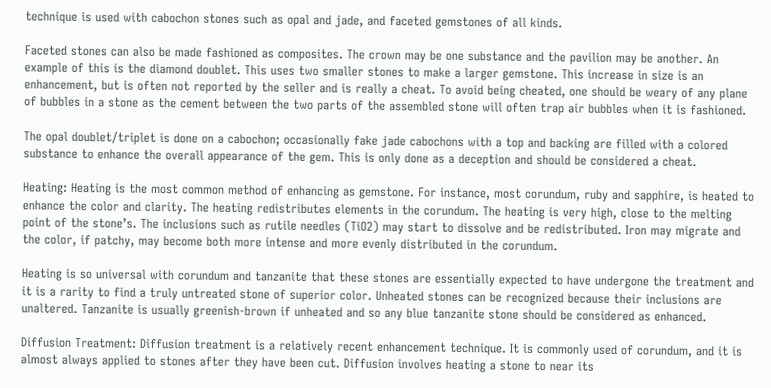technique is used with cabochon stones such as opal and jade, and faceted gemstones of all kinds.

Faceted stones can also be made fashioned as composites. The crown may be one substance and the pavilion may be another. An example of this is the diamond doublet. This uses two smaller stones to make a larger gemstone. This increase in size is an enhancement, but is often not reported by the seller and is really a cheat. To avoid being cheated, one should be weary of any plane of bubbles in a stone as the cement between the two parts of the assembled stone will often trap air bubbles when it is fashioned.

The opal doublet/triplet is done on a cabochon; occasionally fake jade cabochons with a top and backing are filled with a colored substance to enhance the overall appearance of the gem. This is only done as a deception and should be considered a cheat.

Heating: Heating is the most common method of enhancing as gemstone. For instance, most corundum, ruby and sapphire, is heated to enhance the color and clarity. The heating redistributes elements in the corundum. The heating is very high, close to the melting point of the stone’s. The inclusions such as rutile needles (TiO2) may start to dissolve and be redistributed. Iron may migrate and the color, if patchy, may become both more intense and more evenly distributed in the corundum.

Heating is so universal with corundum and tanzanite that these stones are essentially expected to have undergone the treatment and it is a rarity to find a truly untreated stone of superior color. Unheated stones can be recognized because their inclusions are unaltered. Tanzanite is usually greenish-brown if unheated and so any blue tanzanite stone should be considered as enhanced.

Diffusion Treatment: Diffusion treatment is a relatively recent enhancement technique. It is commonly used of corundum, and it is almost always applied to stones after they have been cut. Diffusion involves heating a stone to near its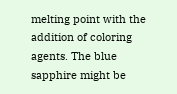melting point with the addition of coloring agents. The blue sapphire might be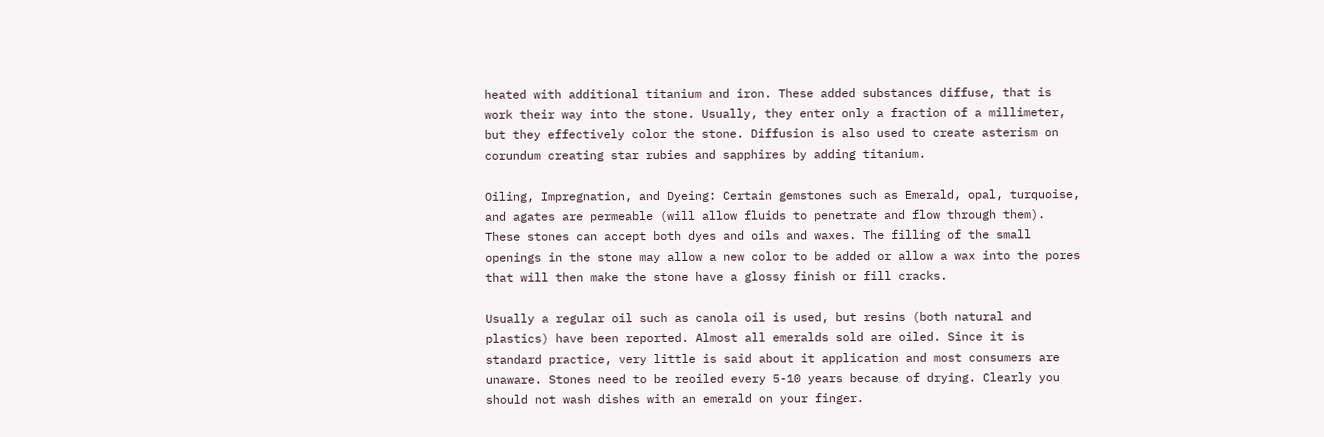heated with additional titanium and iron. These added substances diffuse, that is work their way into the stone. Usually, they enter only a fraction of a millimeter, but they effectively color the stone. Diffusion is also used to create asterism on corundum creating star rubies and sapphires by adding titanium.

Oiling, Impregnation, and Dyeing: Certain gemstones such as Emerald, opal, turquoise, and agates are permeable (will allow fluids to penetrate and flow through them). These stones can accept both dyes and oils and waxes. The filling of the small openings in the stone may allow a new color to be added or allow a wax into the pores that will then make the stone have a glossy finish or fill cracks.

Usually a regular oil such as canola oil is used, but resins (both natural and plastics) have been reported. Almost all emeralds sold are oiled. Since it is standard practice, very little is said about it application and most consumers are unaware. Stones need to be reoiled every 5-10 years because of drying. Clearly you should not wash dishes with an emerald on your finger.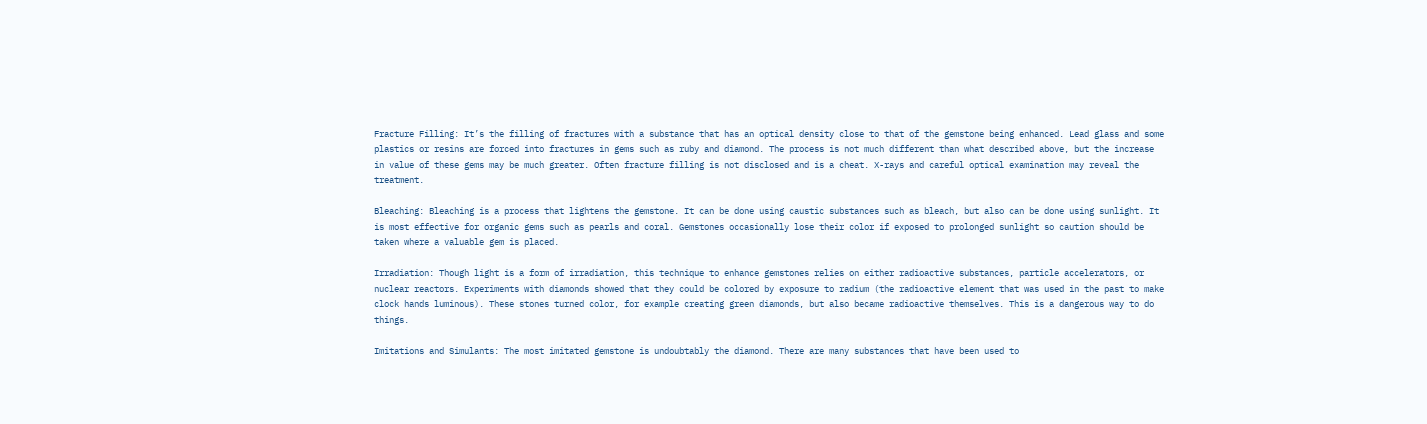Fracture Filling: It’s the filling of fractures with a substance that has an optical density close to that of the gemstone being enhanced. Lead glass and some plastics or resins are forced into fractures in gems such as ruby and diamond. The process is not much different than what described above, but the increase in value of these gems may be much greater. Often fracture filling is not disclosed and is a cheat. X-rays and careful optical examination may reveal the treatment.

Bleaching: Bleaching is a process that lightens the gemstone. It can be done using caustic substances such as bleach, but also can be done using sunlight. It is most effective for organic gems such as pearls and coral. Gemstones occasionally lose their color if exposed to prolonged sunlight so caution should be taken where a valuable gem is placed.

Irradiation: Though light is a form of irradiation, this technique to enhance gemstones relies on either radioactive substances, particle accelerators, or nuclear reactors. Experiments with diamonds showed that they could be colored by exposure to radium (the radioactive element that was used in the past to make clock hands luminous). These stones turned color, for example creating green diamonds, but also became radioactive themselves. This is a dangerous way to do things.

Imitations and Simulants: The most imitated gemstone is undoubtably the diamond. There are many substances that have been used to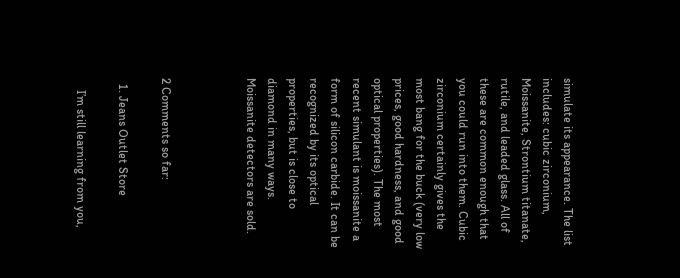simulate its appearance. The list includes: cubic zirconium, Moissanite, Strontium titanate, rutile, and leaded glass. All of these are common enough that you could run into them. Cubic zirconium certainly gives the most bang for the buck (very low prices, good hardness, and good optical properties). The most recent simulant is moissanite a form of silicon carbide. It can be recognized by its optical properties, but is close to diamond in many ways. Moissanite detectors are sold.



2 Comments so far:

  1. Jeans Outlet Store

    I’m still learning from you,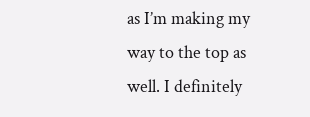as I’m making my way to the top as well. I definitely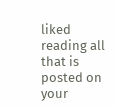liked reading all that is posted on your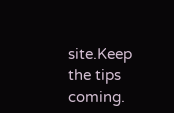site.Keep the tips coming.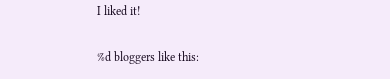I liked it!

%d bloggers like this: